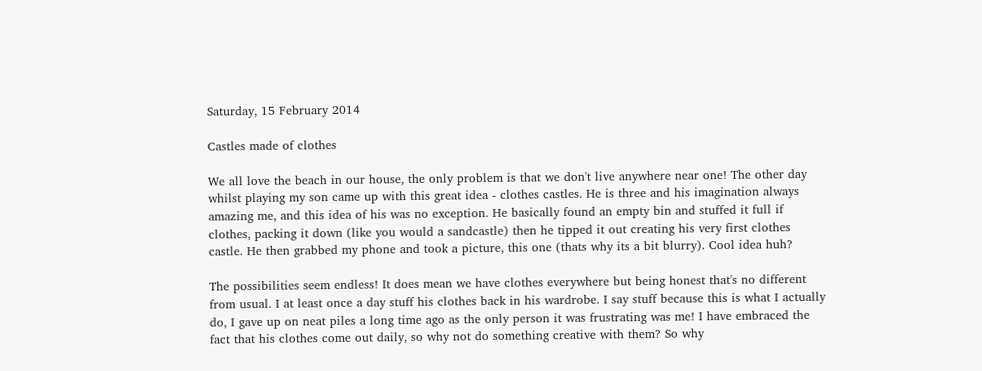Saturday, 15 February 2014

Castles made of clothes

We all love the beach in our house, the only problem is that we don't live anywhere near one! The other day whilst playing my son came up with this great idea - clothes castles. He is three and his imagination always amazing me, and this idea of his was no exception. He basically found an empty bin and stuffed it full if clothes, packing it down (like you would a sandcastle) then he tipped it out creating his very first clothes castle. He then grabbed my phone and took a picture, this one (thats why its a bit blurry). Cool idea huh?

The possibilities seem endless! It does mean we have clothes everywhere but being honest that's no different from usual. I at least once a day stuff his clothes back in his wardrobe. I say stuff because this is what I actually do, I gave up on neat piles a long time ago as the only person it was frustrating was me! I have embraced the fact that his clothes come out daily, so why not do something creative with them? So why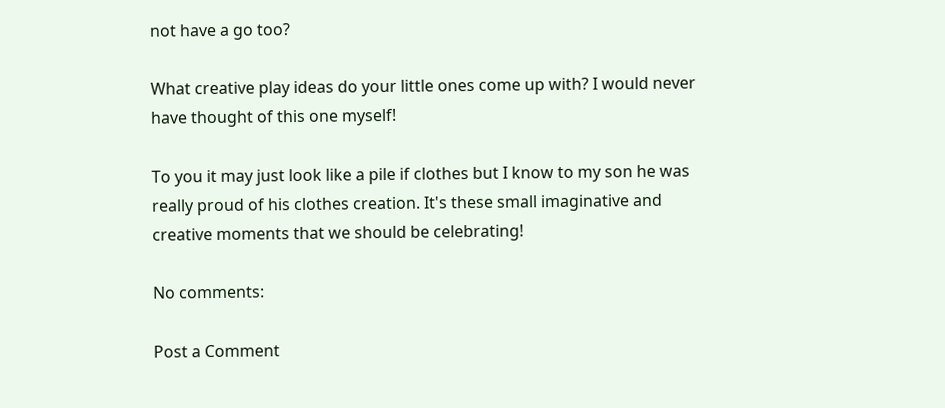not have a go too?

What creative play ideas do your little ones come up with? I would never have thought of this one myself!

To you it may just look like a pile if clothes but I know to my son he was really proud of his clothes creation. It's these small imaginative and creative moments that we should be celebrating!

No comments:

Post a Comment